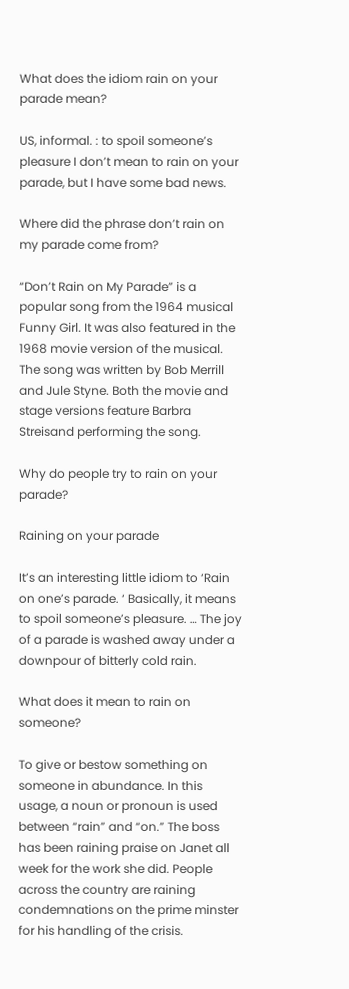What does the idiom rain on your parade mean?

US, informal. : to spoil someone’s pleasure I don’t mean to rain on your parade, but I have some bad news.

Where did the phrase don’t rain on my parade come from?

“Don’t Rain on My Parade” is a popular song from the 1964 musical Funny Girl. It was also featured in the 1968 movie version of the musical. The song was written by Bob Merrill and Jule Styne. Both the movie and stage versions feature Barbra Streisand performing the song.

Why do people try to rain on your parade?

Raining on your parade

It’s an interesting little idiom to ‘Rain on one’s parade. ‘ Basically, it means to spoil someone’s pleasure. … The joy of a parade is washed away under a downpour of bitterly cold rain.

What does it mean to rain on someone?

To give or bestow something on someone in abundance. In this usage, a noun or pronoun is used between “rain” and “on.” The boss has been raining praise on Janet all week for the work she did. People across the country are raining condemnations on the prime minster for his handling of the crisis.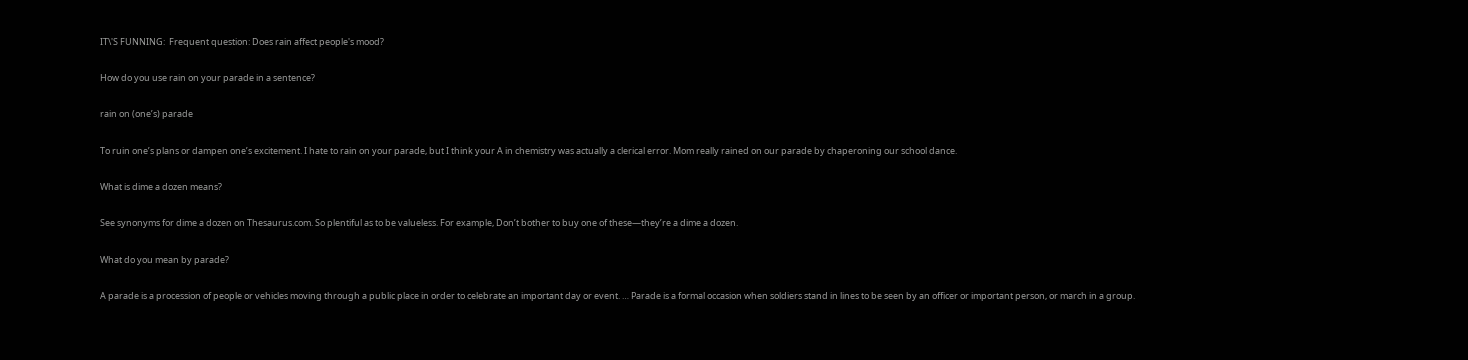IT\'S FUNNING:  Frequent question: Does rain affect people's mood?

How do you use rain on your parade in a sentence?

rain on (one’s) parade

To ruin one’s plans or dampen one’s excitement. I hate to rain on your parade, but I think your A in chemistry was actually a clerical error. Mom really rained on our parade by chaperoning our school dance.

What is dime a dozen means?

See synonyms for dime a dozen on Thesaurus.com. So plentiful as to be valueless. For example, Don’t bother to buy one of these—they’re a dime a dozen.

What do you mean by parade?

A parade is a procession of people or vehicles moving through a public place in order to celebrate an important day or event. … Parade is a formal occasion when soldiers stand in lines to be seen by an officer or important person, or march in a group.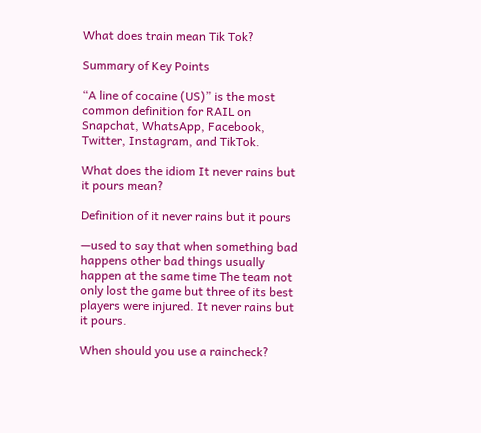What does train mean Tik Tok?

Summary of Key Points

“A line of cocaine (US)” is the most common definition for RAIL on Snapchat, WhatsApp, Facebook, Twitter, Instagram, and TikTok.

What does the idiom It never rains but it pours mean?

Definition of it never rains but it pours

—used to say that when something bad happens other bad things usually happen at the same time The team not only lost the game but three of its best players were injured. It never rains but it pours.

When should you use a raincheck?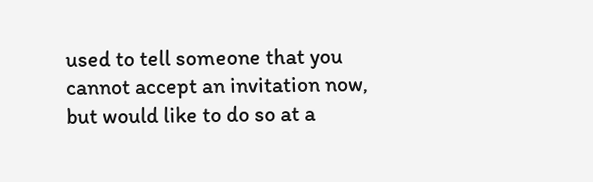used to tell someone that you cannot accept an invitation now, but would like to do so at a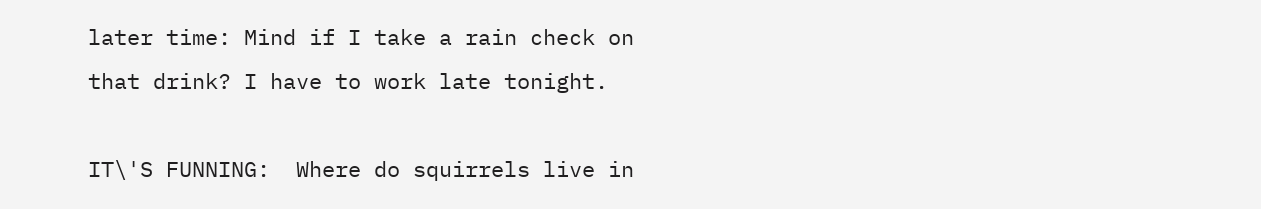later time: Mind if I take a rain check on that drink? I have to work late tonight.

IT\'S FUNNING:  Where do squirrels live in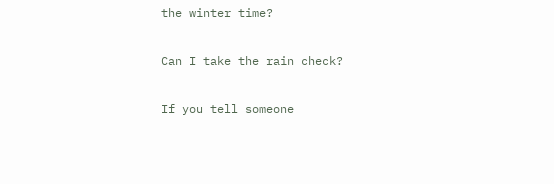the winter time?

Can I take the rain check?

If you tell someone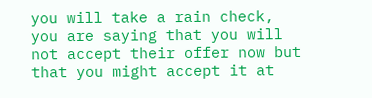you will take a rain check, you are saying that you will not accept their offer now but that you might accept it at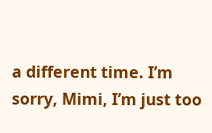a different time. I’m sorry, Mimi, I’m just too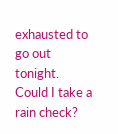exhausted to go out tonight. Could I take a rain check?